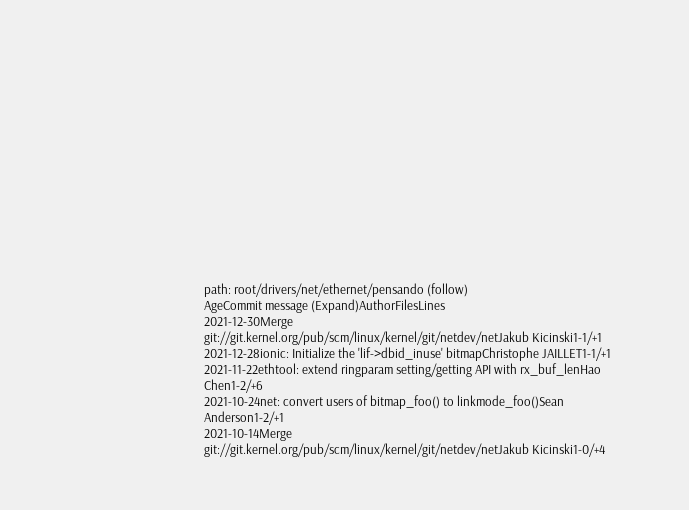path: root/drivers/net/ethernet/pensando (follow)
AgeCommit message (Expand)AuthorFilesLines
2021-12-30Merge git://git.kernel.org/pub/scm/linux/kernel/git/netdev/netJakub Kicinski1-1/+1
2021-12-28ionic: Initialize the 'lif->dbid_inuse' bitmapChristophe JAILLET1-1/+1
2021-11-22ethtool: extend ringparam setting/getting API with rx_buf_lenHao Chen1-2/+6
2021-10-24net: convert users of bitmap_foo() to linkmode_foo()Sean Anderson1-2/+1
2021-10-14Merge git://git.kernel.org/pub/scm/linux/kernel/git/netdev/netJakub Kicinski1-0/+4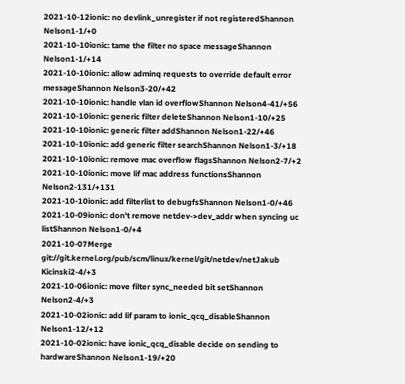2021-10-12ionic: no devlink_unregister if not registeredShannon Nelson1-1/+0
2021-10-10ionic: tame the filter no space messageShannon Nelson1-1/+14
2021-10-10ionic: allow adminq requests to override default error messageShannon Nelson3-20/+42
2021-10-10ionic: handle vlan id overflowShannon Nelson4-41/+56
2021-10-10ionic: generic filter deleteShannon Nelson1-10/+25
2021-10-10ionic: generic filter addShannon Nelson1-22/+46
2021-10-10ionic: add generic filter searchShannon Nelson1-3/+18
2021-10-10ionic: remove mac overflow flagsShannon Nelson2-7/+2
2021-10-10ionic: move lif mac address functionsShannon Nelson2-131/+131
2021-10-10ionic: add filterlist to debugfsShannon Nelson1-0/+46
2021-10-09ionic: don't remove netdev->dev_addr when syncing uc listShannon Nelson1-0/+4
2021-10-07Merge git://git.kernel.org/pub/scm/linux/kernel/git/netdev/netJakub Kicinski2-4/+3
2021-10-06ionic: move filter sync_needed bit setShannon Nelson2-4/+3
2021-10-02ionic: add lif param to ionic_qcq_disableShannon Nelson1-12/+12
2021-10-02ionic: have ionic_qcq_disable decide on sending to hardwareShannon Nelson1-19/+20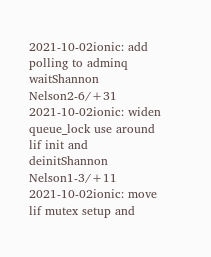2021-10-02ionic: add polling to adminq waitShannon Nelson2-6/+31
2021-10-02ionic: widen queue_lock use around lif init and deinitShannon Nelson1-3/+11
2021-10-02ionic: move lif mutex setup and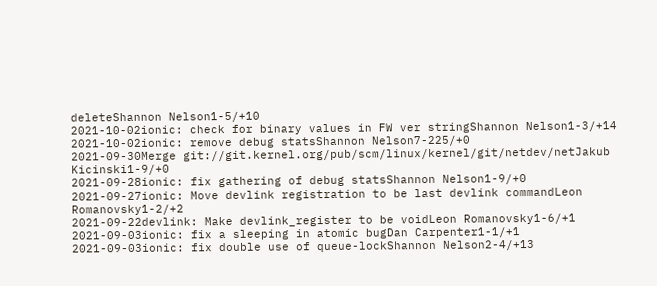deleteShannon Nelson1-5/+10
2021-10-02ionic: check for binary values in FW ver stringShannon Nelson1-3/+14
2021-10-02ionic: remove debug statsShannon Nelson7-225/+0
2021-09-30Merge git://git.kernel.org/pub/scm/linux/kernel/git/netdev/netJakub Kicinski1-9/+0
2021-09-28ionic: fix gathering of debug statsShannon Nelson1-9/+0
2021-09-27ionic: Move devlink registration to be last devlink commandLeon Romanovsky1-2/+2
2021-09-22devlink: Make devlink_register to be voidLeon Romanovsky1-6/+1
2021-09-03ionic: fix a sleeping in atomic bugDan Carpenter1-1/+1
2021-09-03ionic: fix double use of queue-lockShannon Nelson2-4/+13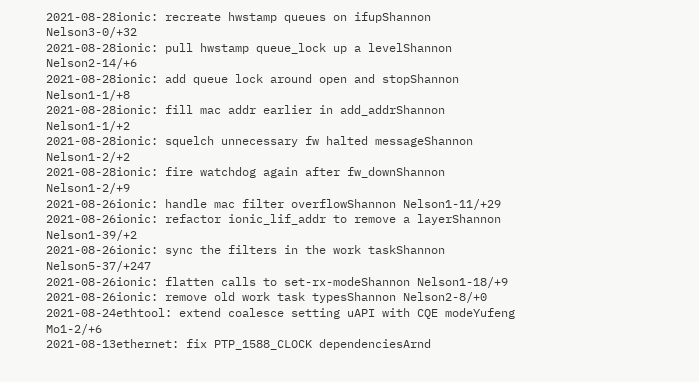2021-08-28ionic: recreate hwstamp queues on ifupShannon Nelson3-0/+32
2021-08-28ionic: pull hwstamp queue_lock up a levelShannon Nelson2-14/+6
2021-08-28ionic: add queue lock around open and stopShannon Nelson1-1/+8
2021-08-28ionic: fill mac addr earlier in add_addrShannon Nelson1-1/+2
2021-08-28ionic: squelch unnecessary fw halted messageShannon Nelson1-2/+2
2021-08-28ionic: fire watchdog again after fw_downShannon Nelson1-2/+9
2021-08-26ionic: handle mac filter overflowShannon Nelson1-11/+29
2021-08-26ionic: refactor ionic_lif_addr to remove a layerShannon Nelson1-39/+2
2021-08-26ionic: sync the filters in the work taskShannon Nelson5-37/+247
2021-08-26ionic: flatten calls to set-rx-modeShannon Nelson1-18/+9
2021-08-26ionic: remove old work task typesShannon Nelson2-8/+0
2021-08-24ethtool: extend coalesce setting uAPI with CQE modeYufeng Mo1-2/+6
2021-08-13ethernet: fix PTP_1588_CLOCK dependenciesArnd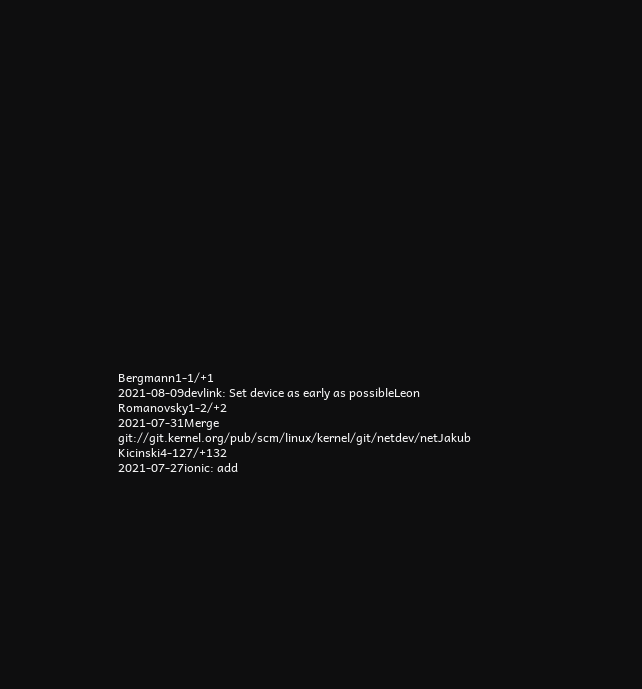Bergmann1-1/+1
2021-08-09devlink: Set device as early as possibleLeon Romanovsky1-2/+2
2021-07-31Merge git://git.kernel.org/pub/scm/linux/kernel/git/netdev/netJakub Kicinski4-127/+132
2021-07-27ionic: add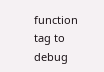function tag to debug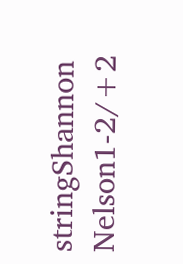stringShannon Nelson1-2/+2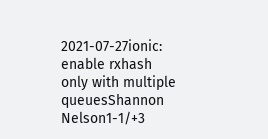2021-07-27ionic: enable rxhash only with multiple queuesShannon Nelson1-1/+3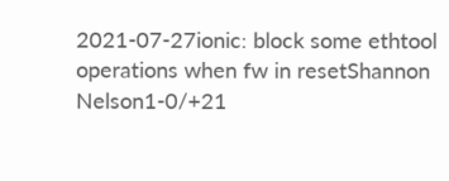2021-07-27ionic: block some ethtool operations when fw in resetShannon Nelson1-0/+21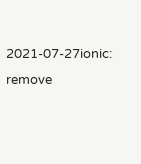2021-07-27ionic: remove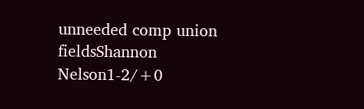unneeded comp union fieldsShannon Nelson1-2/+0